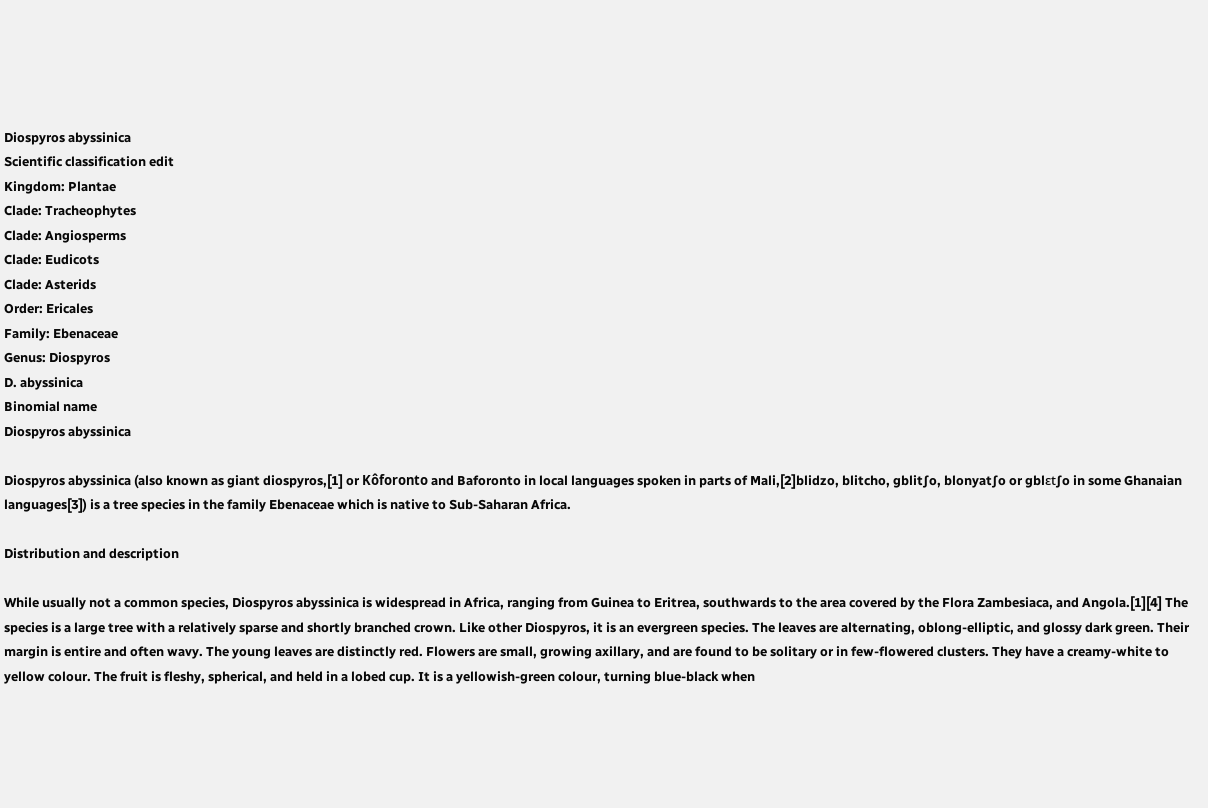Diospyros abyssinica
Scientific classification edit
Kingdom: Plantae
Clade: Tracheophytes
Clade: Angiosperms
Clade: Eudicots
Clade: Asterids
Order: Ericales
Family: Ebenaceae
Genus: Diospyros
D. abyssinica
Binomial name
Diospyros abyssinica

Diospyros abyssinica (also known as giant diospyros,[1] or Kôforonto and Baforonto in local languages spoken in parts of Mali,[2]blidzo, blitcho, gblit∫o, blonyat∫o or gblεt∫o in some Ghanaian languages[3]) is a tree species in the family Ebenaceae which is native to Sub-Saharan Africa.

Distribution and description

While usually not a common species, Diospyros abyssinica is widespread in Africa, ranging from Guinea to Eritrea, southwards to the area covered by the Flora Zambesiaca, and Angola.[1][4] The species is a large tree with a relatively sparse and shortly branched crown. Like other Diospyros, it is an evergreen species. The leaves are alternating, oblong-elliptic, and glossy dark green. Their margin is entire and often wavy. The young leaves are distinctly red. Flowers are small, growing axillary, and are found to be solitary or in few-flowered clusters. They have a creamy-white to yellow colour. The fruit is fleshy, spherical, and held in a lobed cup. It is a yellowish-green colour, turning blue-black when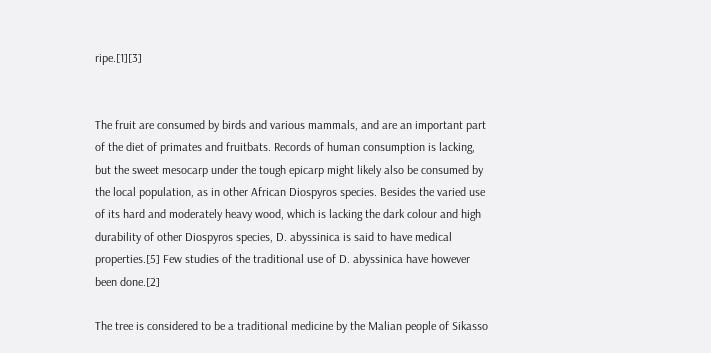ripe.[1][3]


The fruit are consumed by birds and various mammals, and are an important part of the diet of primates and fruitbats. Records of human consumption is lacking, but the sweet mesocarp under the tough epicarp might likely also be consumed by the local population, as in other African Diospyros species. Besides the varied use of its hard and moderately heavy wood, which is lacking the dark colour and high durability of other Diospyros species, D. abyssinica is said to have medical properties.[5] Few studies of the traditional use of D. abyssinica have however been done.[2]

The tree is considered to be a traditional medicine by the Malian people of Sikasso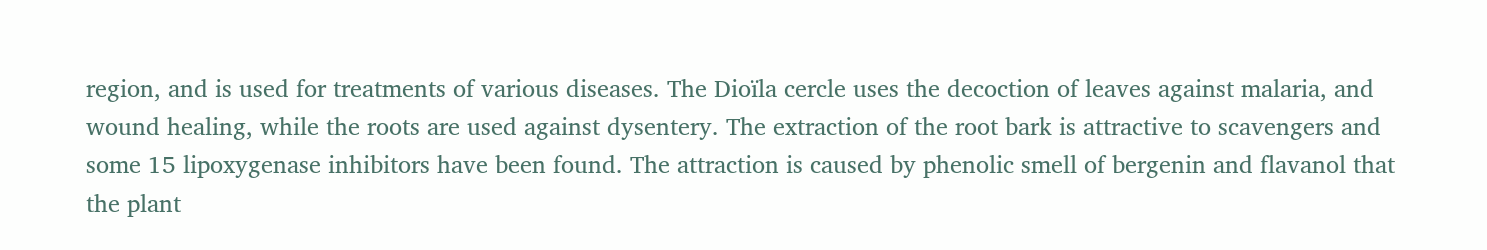region, and is used for treatments of various diseases. The Dioïla cercle uses the decoction of leaves against malaria, and wound healing, while the roots are used against dysentery. The extraction of the root bark is attractive to scavengers and some 15 lipoxygenase inhibitors have been found. The attraction is caused by phenolic smell of bergenin and flavanol that the plant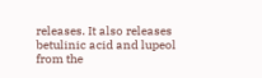releases. It also releases betulinic acid and lupeol from the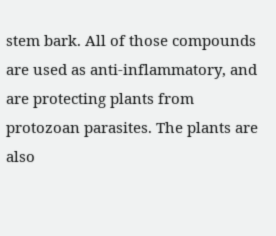stem bark. All of those compounds are used as anti-inflammatory, and are protecting plants from protozoan parasites. The plants are also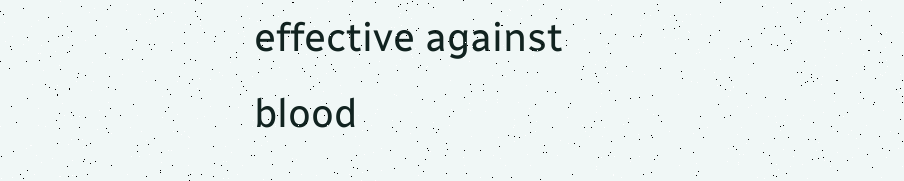effective against blood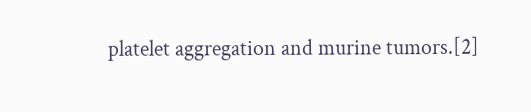platelet aggregation and murine tumors.[2]